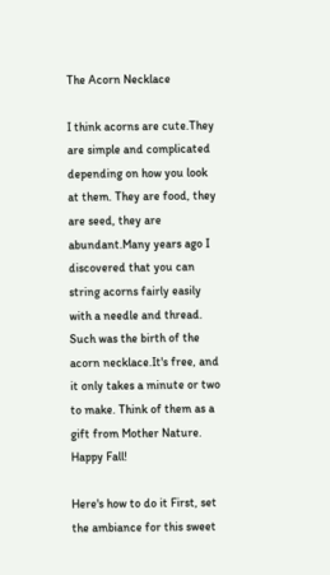The Acorn Necklace

I think acorns are cute.They are simple and complicated depending on how you look at them. They are food, they are seed, they are abundant.Many years ago I discovered that you can string acorns fairly easily with a needle and thread. Such was the birth of the acorn necklace.It's free, and it only takes a minute or two to make. Think of them as a gift from Mother Nature. Happy Fall!

Here's how to do it First, set the ambiance for this sweet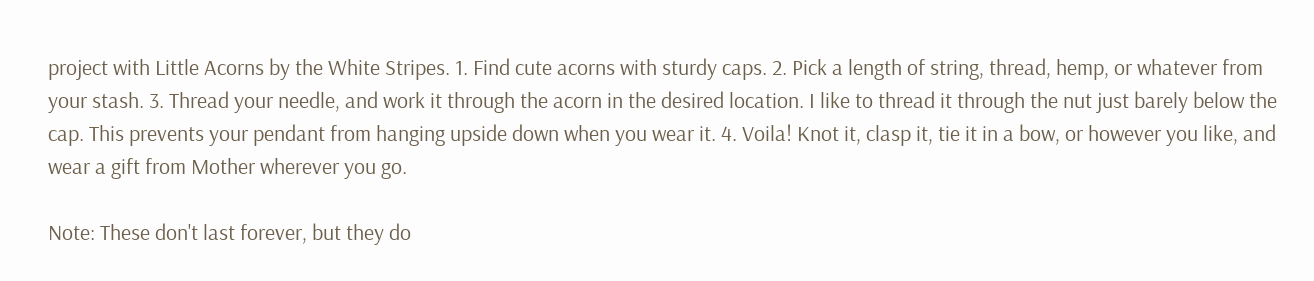project with Little Acorns by the White Stripes. 1. Find cute acorns with sturdy caps. 2. Pick a length of string, thread, hemp, or whatever from your stash. 3. Thread your needle, and work it through the acorn in the desired location. I like to thread it through the nut just barely below the cap. This prevents your pendant from hanging upside down when you wear it. 4. Voila! Knot it, clasp it, tie it in a bow, or however you like, and wear a gift from Mother wherever you go.

Note: These don't last forever, but they do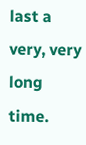last a very, very long time.